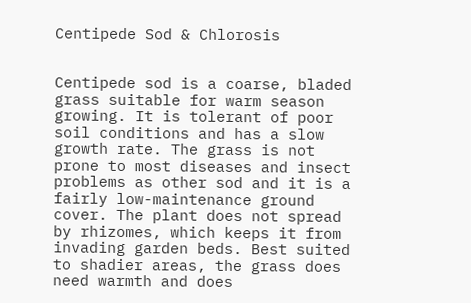Centipede Sod & Chlorosis


Centipede sod is a coarse, bladed grass suitable for warm season growing. It is tolerant of poor soil conditions and has a slow growth rate. The grass is not prone to most diseases and insect problems as other sod and it is a fairly low-maintenance ground cover. The plant does not spread by rhizomes, which keeps it from invading garden beds. Best suited to shadier areas, the grass does need warmth and does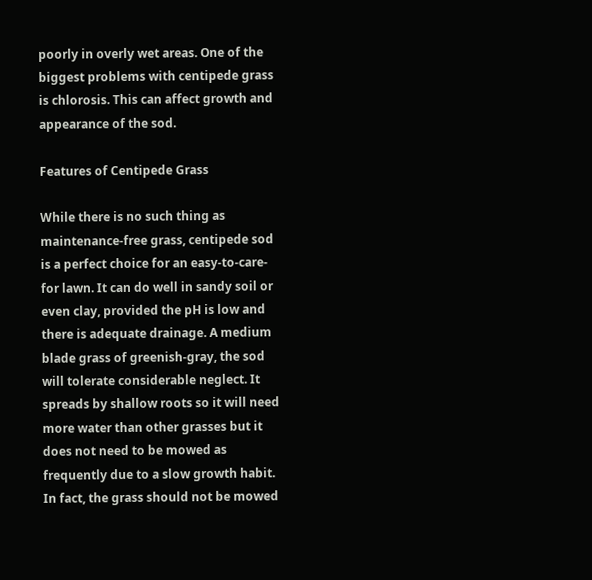poorly in overly wet areas. One of the biggest problems with centipede grass is chlorosis. This can affect growth and appearance of the sod.

Features of Centipede Grass

While there is no such thing as maintenance-free grass, centipede sod is a perfect choice for an easy-to-care-for lawn. It can do well in sandy soil or even clay, provided the pH is low and there is adequate drainage. A medium blade grass of greenish-gray, the sod will tolerate considerable neglect. It spreads by shallow roots so it will need more water than other grasses but it does not need to be mowed as frequently due to a slow growth habit. In fact, the grass should not be mowed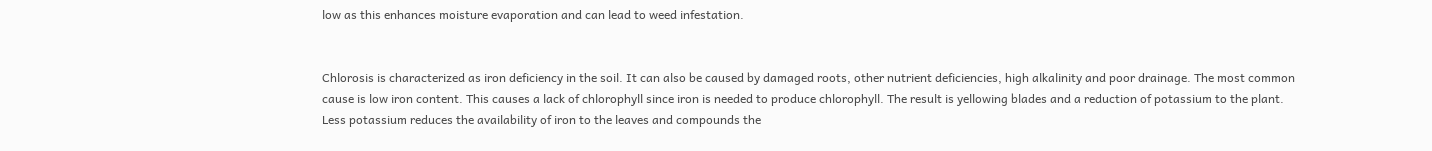low as this enhances moisture evaporation and can lead to weed infestation.


Chlorosis is characterized as iron deficiency in the soil. It can also be caused by damaged roots, other nutrient deficiencies, high alkalinity and poor drainage. The most common cause is low iron content. This causes a lack of chlorophyll since iron is needed to produce chlorophyll. The result is yellowing blades and a reduction of potassium to the plant. Less potassium reduces the availability of iron to the leaves and compounds the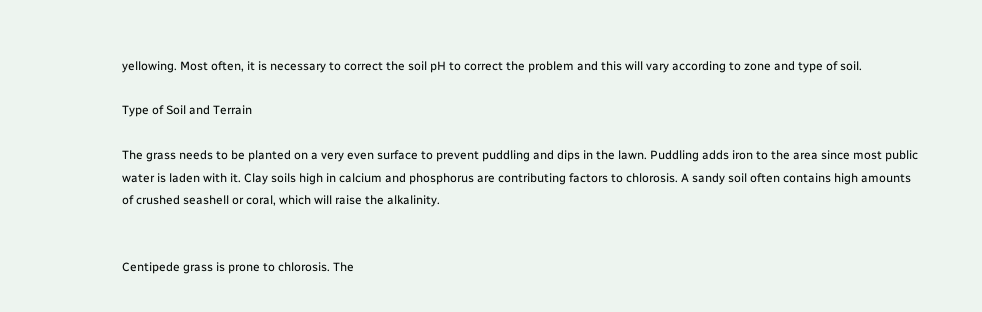yellowing. Most often, it is necessary to correct the soil pH to correct the problem and this will vary according to zone and type of soil.

Type of Soil and Terrain

The grass needs to be planted on a very even surface to prevent puddling and dips in the lawn. Puddling adds iron to the area since most public water is laden with it. Clay soils high in calcium and phosphorus are contributing factors to chlorosis. A sandy soil often contains high amounts of crushed seashell or coral, which will raise the alkalinity.


Centipede grass is prone to chlorosis. The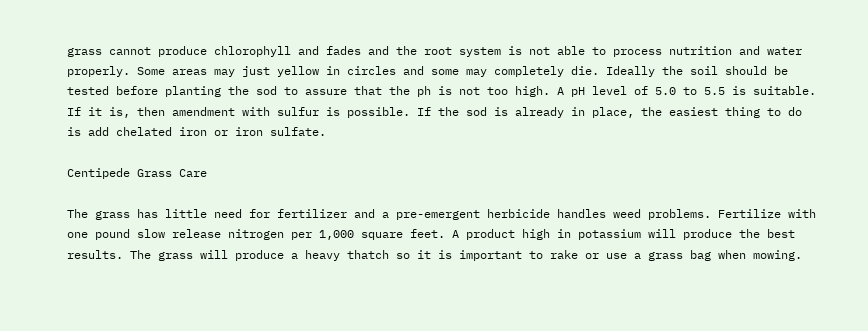grass cannot produce chlorophyll and fades and the root system is not able to process nutrition and water properly. Some areas may just yellow in circles and some may completely die. Ideally the soil should be tested before planting the sod to assure that the ph is not too high. A pH level of 5.0 to 5.5 is suitable. If it is, then amendment with sulfur is possible. If the sod is already in place, the easiest thing to do is add chelated iron or iron sulfate.

Centipede Grass Care

The grass has little need for fertilizer and a pre-emergent herbicide handles weed problems. Fertilize with one pound slow release nitrogen per 1,000 square feet. A product high in potassium will produce the best results. The grass will produce a heavy thatch so it is important to rake or use a grass bag when mowing.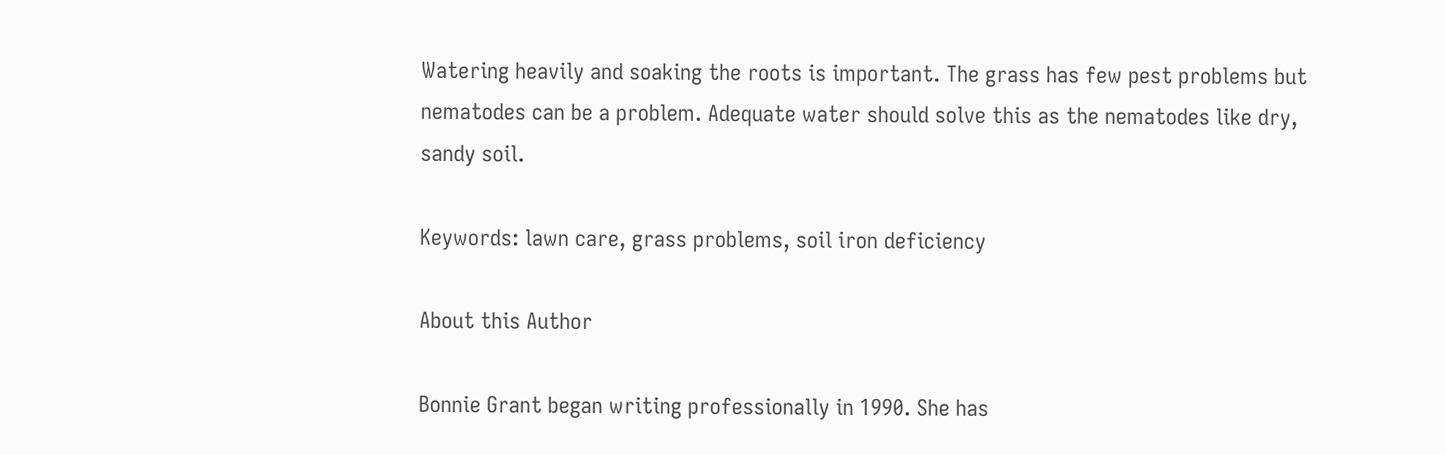Watering heavily and soaking the roots is important. The grass has few pest problems but nematodes can be a problem. Adequate water should solve this as the nematodes like dry, sandy soil.

Keywords: lawn care, grass problems, soil iron deficiency

About this Author

Bonnie Grant began writing professionally in 1990. She has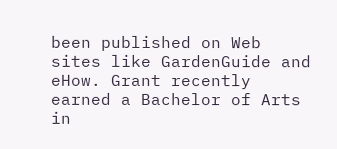been published on Web sites like GardenGuide and eHow. Grant recently earned a Bachelor of Arts in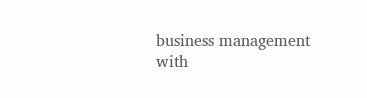business management with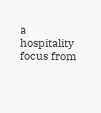a hospitality focus from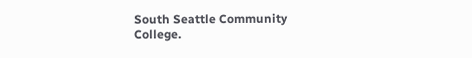South Seattle Community College.